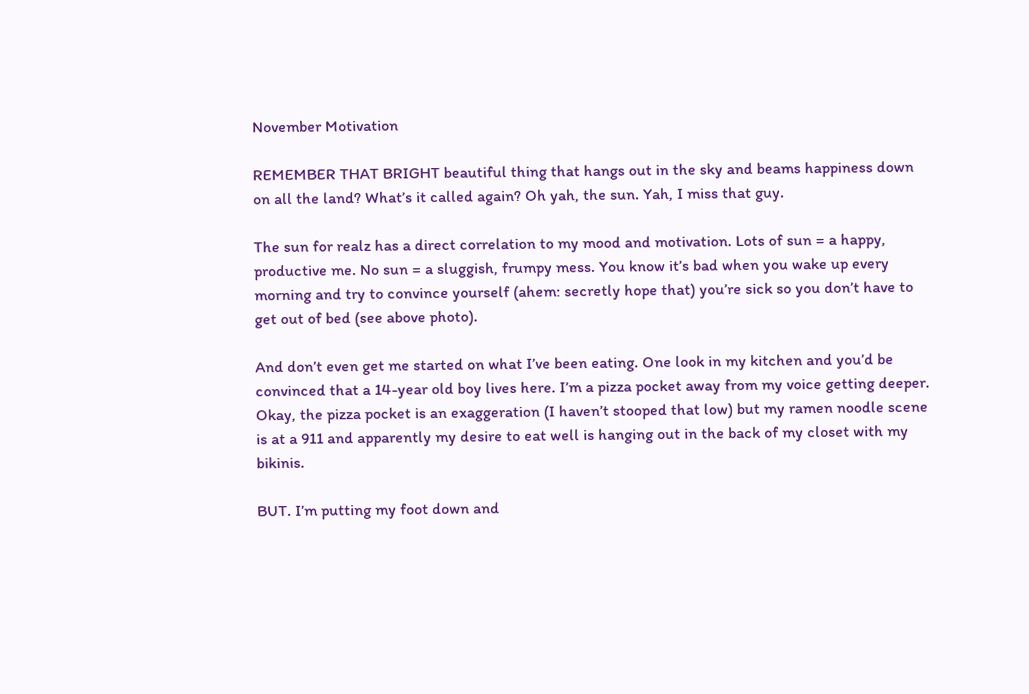November Motivation

REMEMBER THAT BRIGHT beautiful thing that hangs out in the sky and beams happiness down on all the land? What’s it called again? Oh yah, the sun. Yah, I miss that guy.

The sun for realz has a direct correlation to my mood and motivation. Lots of sun = a happy, productive me. No sun = a sluggish, frumpy mess. You know it’s bad when you wake up every morning and try to convince yourself (ahem: secretly hope that) you’re sick so you don’t have to get out of bed (see above photo).

And don’t even get me started on what I’ve been eating. One look in my kitchen and you’d be convinced that a 14-year old boy lives here. I’m a pizza pocket away from my voice getting deeper. Okay, the pizza pocket is an exaggeration (I haven’t stooped that low) but my ramen noodle scene is at a 911 and apparently my desire to eat well is hanging out in the back of my closet with my bikinis.

BUT. I’m putting my foot down and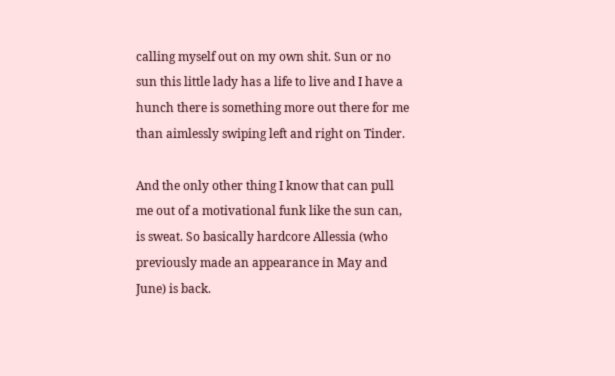calling myself out on my own shit. Sun or no sun this little lady has a life to live and I have a hunch there is something more out there for me than aimlessly swiping left and right on Tinder.

And the only other thing I know that can pull me out of a motivational funk like the sun can, is sweat. So basically hardcore Allessia (who previously made an appearance in May and June) is back.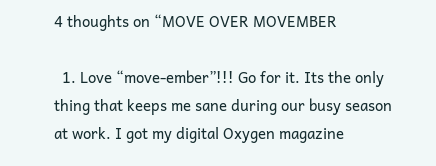4 thoughts on “MOVE OVER MOVEMBER

  1. Love “move-ember”!!! Go for it. Its the only thing that keeps me sane during our busy season at work. I got my digital Oxygen magazine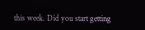this week. Did you start getting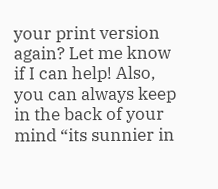your print version again? Let me know if I can help! Also, you can always keep in the back of your mind “its sunnier in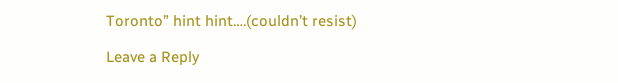Toronto” hint hint….(couldn’t resist)

Leave a Reply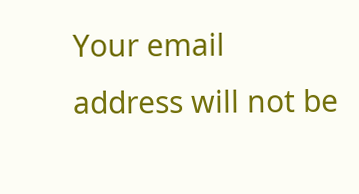Your email address will not be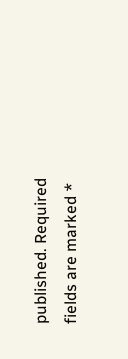published. Required fields are marked *